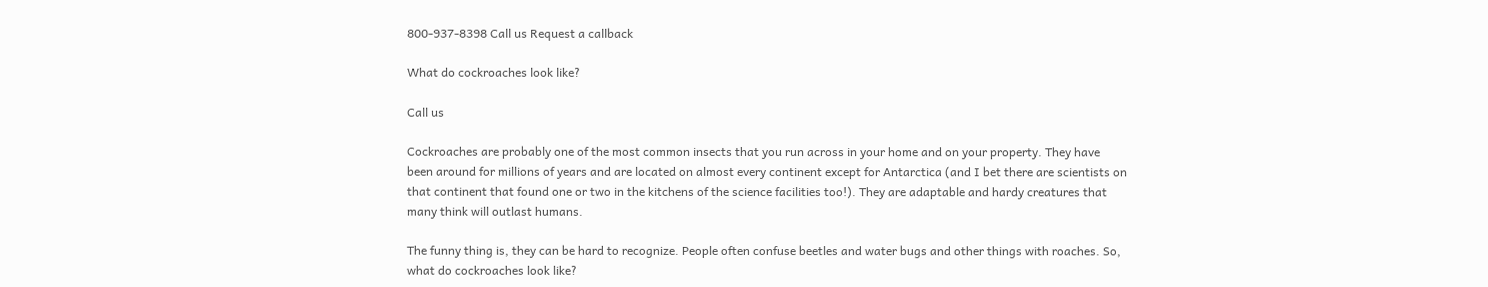800-937-8398 Call us Request a callback

What do cockroaches look like?

Call us

Cockroaches are probably one of the most common insects that you run across in your home and on your property. They have been around for millions of years and are located on almost every continent except for Antarctica (and I bet there are scientists on that continent that found one or two in the kitchens of the science facilities too!). They are adaptable and hardy creatures that many think will outlast humans.

The funny thing is, they can be hard to recognize. People often confuse beetles and water bugs and other things with roaches. So, what do cockroaches look like?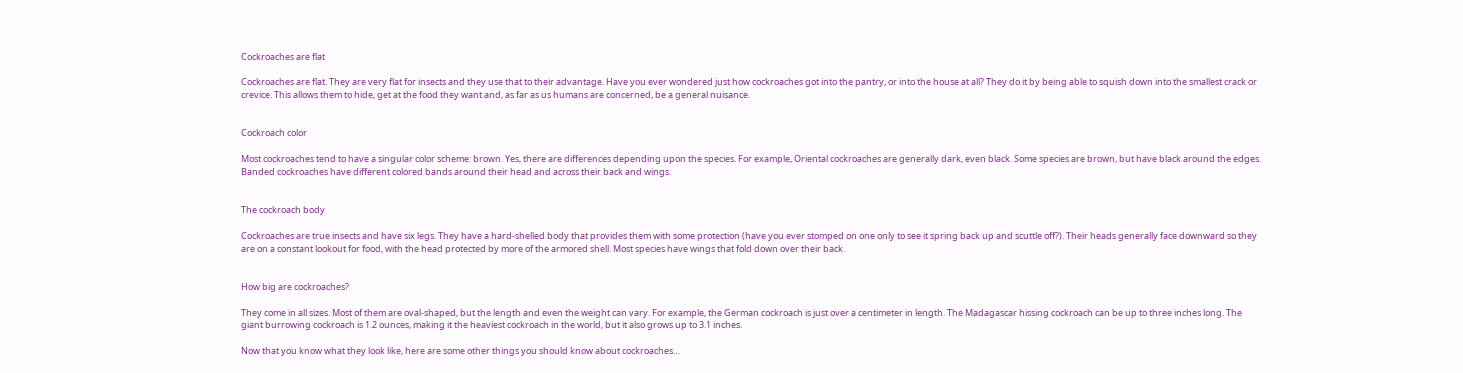Cockroaches are flat

Cockroaches are flat. They are very flat for insects and they use that to their advantage. Have you ever wondered just how cockroaches got into the pantry, or into the house at all? They do it by being able to squish down into the smallest crack or crevice. This allows them to hide, get at the food they want and, as far as us humans are concerned, be a general nuisance.


Cockroach color

Most cockroaches tend to have a singular color scheme: brown. Yes, there are differences depending upon the species. For example, Oriental cockroaches are generally dark, even black. Some species are brown, but have black around the edges. Banded cockroaches have different colored bands around their head and across their back and wings.


The cockroach body

Cockroaches are true insects and have six legs. They have a hard-shelled body that provides them with some protection (have you ever stomped on one only to see it spring back up and scuttle off?). Their heads generally face downward so they are on a constant lookout for food, with the head protected by more of the armored shell. Most species have wings that fold down over their back.


How big are cockroaches?

They come in all sizes. Most of them are oval-shaped, but the length and even the weight can vary. For example, the German cockroach is just over a centimeter in length. The Madagascar hissing cockroach can be up to three inches long. The giant burrowing cockroach is 1.2 ounces, making it the heaviest cockroach in the world, but it also grows up to 3.1 inches.

Now that you know what they look like, here are some other things you should know about cockroaches…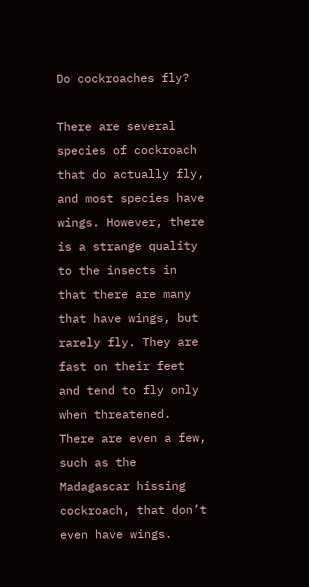Do cockroaches fly?

There are several species of cockroach that do actually fly, and most species have wings. However, there is a strange quality to the insects in that there are many that have wings, but rarely fly. They are fast on their feet and tend to fly only when threatened. There are even a few, such as the Madagascar hissing cockroach, that don’t even have wings.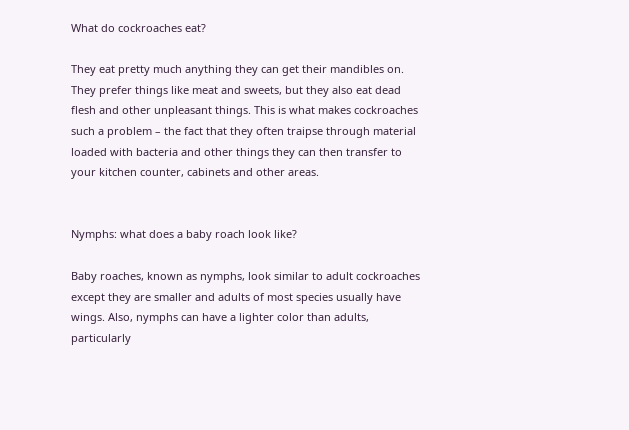What do cockroaches eat?

They eat pretty much anything they can get their mandibles on. They prefer things like meat and sweets, but they also eat dead flesh and other unpleasant things. This is what makes cockroaches such a problem – the fact that they often traipse through material loaded with bacteria and other things they can then transfer to your kitchen counter, cabinets and other areas.


Nymphs: what does a baby roach look like?

Baby roaches, known as nymphs, look similar to adult cockroaches except they are smaller and adults of most species usually have wings. Also, nymphs can have a lighter color than adults, particularly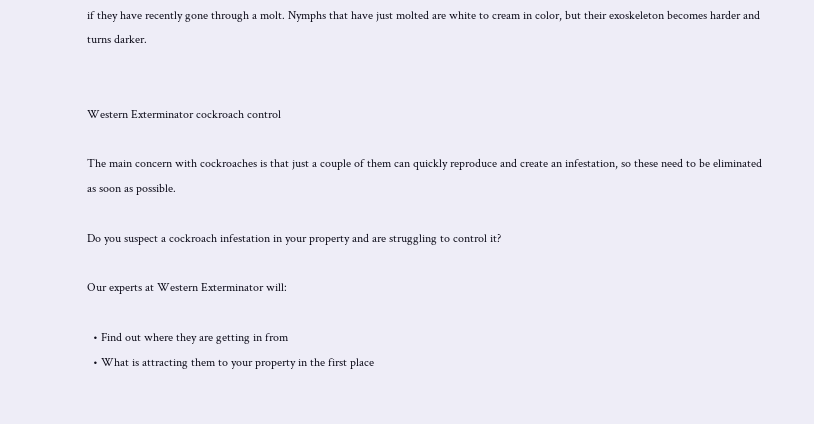if they have recently gone through a molt. Nymphs that have just molted are white to cream in color, but their exoskeleton becomes harder and turns darker.


Western Exterminator cockroach control

The main concern with cockroaches is that just a couple of them can quickly reproduce and create an infestation, so these need to be eliminated as soon as possible.

Do you suspect a cockroach infestation in your property and are struggling to control it?

Our experts at Western Exterminator will:

  • Find out where they are getting in from
  • What is attracting them to your property in the first place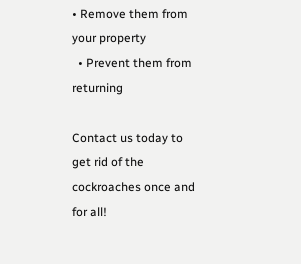• Remove them from your property
  • Prevent them from returning

Contact us today to get rid of the cockroaches once and for all!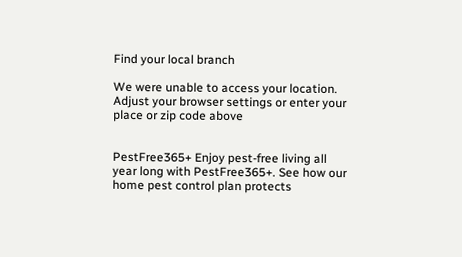Find your local branch

We were unable to access your location. Adjust your browser settings or enter your place or zip code above


PestFree365+ Enjoy pest-free living all year long with PestFree365+. See how our home pest control plan protects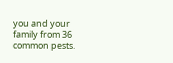you and your family from 36 common pests.